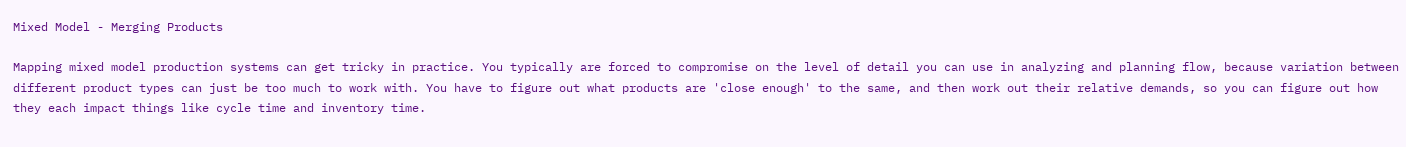Mixed Model - Merging Products

Mapping mixed model production systems can get tricky in practice. You typically are forced to compromise on the level of detail you can use in analyzing and planning flow, because variation between different product types can just be too much to work with. You have to figure out what products are 'close enough' to the same, and then work out their relative demands, so you can figure out how they each impact things like cycle time and inventory time.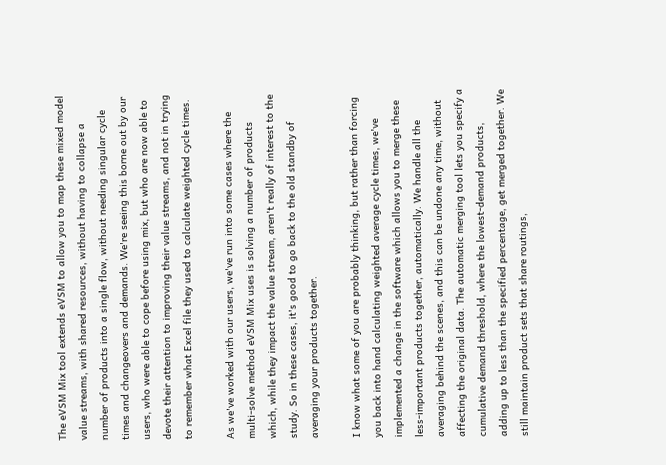The eVSM Mix tool extends eVSM to allow you to map these mixed model value streams, with shared resources, without having to collapse a number of products into a single flow, without needing singular cycle times and changeovers and demands. We're seeing this borne out by our users, who were able to cope before using mix, but who are now able to devote their attention to improving their value streams, and not in trying to remember what Excel file they used to calculate weighted cycle times.

As we've worked with our users, we've run into some cases where the multi-solve method eVSM Mix uses is solving a number of products which, while they impact the value stream, aren't really of interest to the study. So in these cases, it's good to go back to the old standby of averaging your products together.

I know what some of you are probably thinking, but rather than forcing you back into hand calculating weighted average cycle times, we've implemented a change in the software which allows you to merge these less-important products together, automatically. We handle all the averaging behind the scenes, and this can be undone any time, without affecting the original data. The automatic merging tool lets you specify a cumulative demand threshold, where the lowest-demand products, adding up to less than the specified percentage, get merged together. We still maintain product sets that share routings,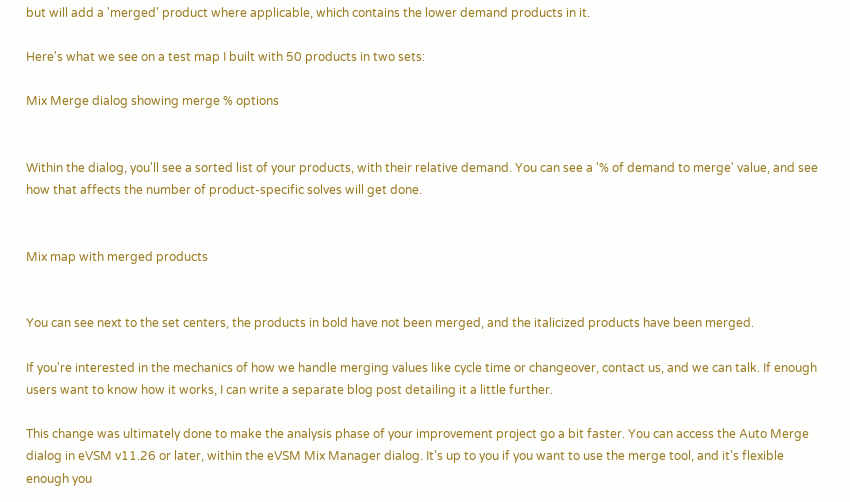but will add a 'merged' product where applicable, which contains the lower demand products in it.

Here's what we see on a test map I built with 50 products in two sets:

Mix Merge dialog showing merge % options


Within the dialog, you'll see a sorted list of your products, with their relative demand. You can see a '% of demand to merge' value, and see how that affects the number of product-specific solves will get done.


Mix map with merged products


You can see next to the set centers, the products in bold have not been merged, and the italicized products have been merged.

If you're interested in the mechanics of how we handle merging values like cycle time or changeover, contact us, and we can talk. If enough users want to know how it works, I can write a separate blog post detailing it a little further.

This change was ultimately done to make the analysis phase of your improvement project go a bit faster. You can access the Auto Merge dialog in eVSM v11.26 or later, within the eVSM Mix Manager dialog. It's up to you if you want to use the merge tool, and it's flexible enough you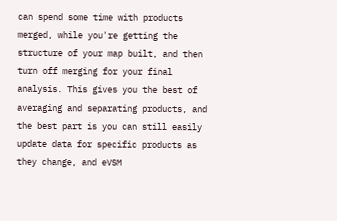can spend some time with products merged, while you're getting the structure of your map built, and then turn off merging for your final analysis. This gives you the best of averaging and separating products, and the best part is you can still easily update data for specific products as they change, and eVSM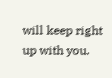will keep right up with you.